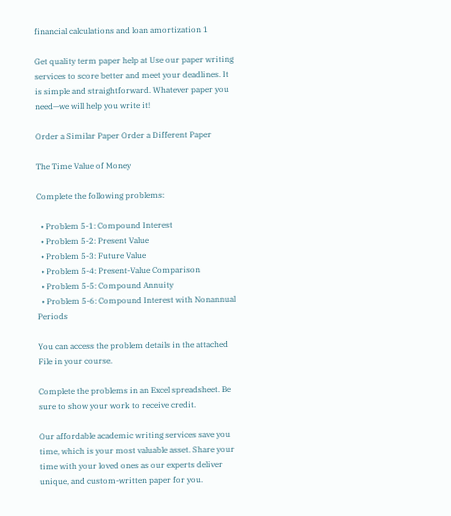financial calculations and loan amortization 1

Get quality term paper help at Use our paper writing services to score better and meet your deadlines. It is simple and straightforward. Whatever paper you need—we will help you write it!

Order a Similar Paper Order a Different Paper

The Time Value of Money

Complete the following problems:

  • Problem 5-1: Compound Interest
  • Problem 5-2: Present Value
  • Problem 5-3: Future Value
  • Problem 5-4: Present-Value Comparison
  • Problem 5-5: Compound Annuity
  • Problem 5-6: Compound Interest with Nonannual Periods

You can access the problem details in the attached File in your course.

Complete the problems in an Excel spreadsheet. Be sure to show your work to receive credit.

Our affordable academic writing services save you time, which is your most valuable asset. Share your time with your loved ones as our experts deliver unique, and custom-written paper for you.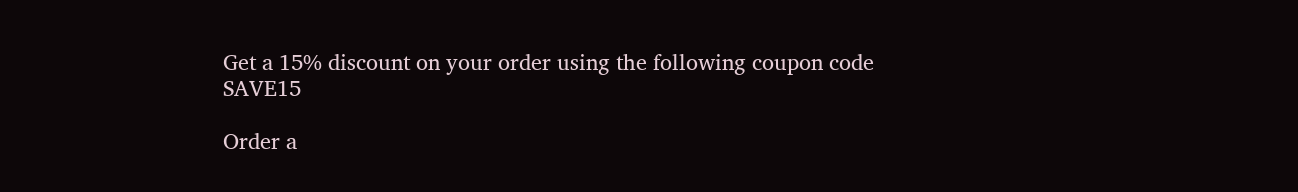Get a 15% discount on your order using the following coupon code SAVE15

Order a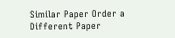Similar Paper Order a Different Paper